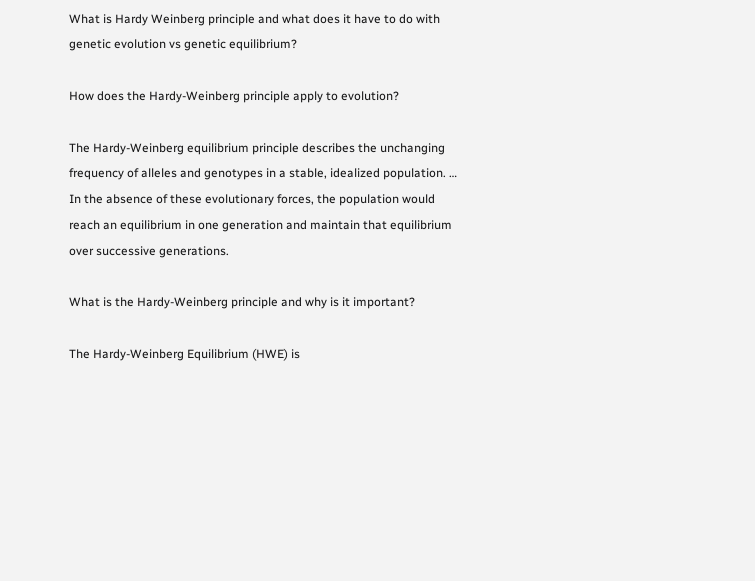What is Hardy Weinberg principle and what does it have to do with genetic evolution vs genetic equilibrium?

How does the Hardy-Weinberg principle apply to evolution?

The Hardy-Weinberg equilibrium principle describes the unchanging frequency of alleles and genotypes in a stable, idealized population. … In the absence of these evolutionary forces, the population would reach an equilibrium in one generation and maintain that equilibrium over successive generations.

What is the Hardy-Weinberg principle and why is it important?

The Hardy-Weinberg Equilibrium (HWE) is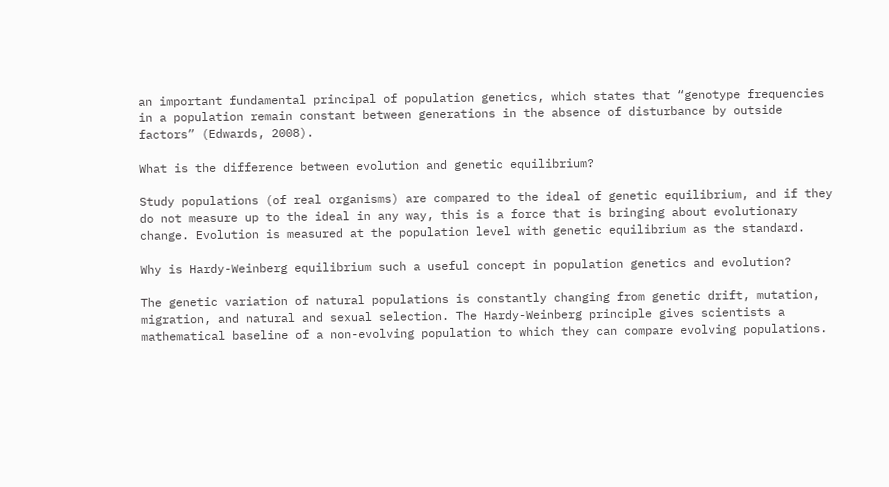an important fundamental principal of population genetics, which states that “genotype frequencies in a population remain constant between generations in the absence of disturbance by outside factors” (Edwards, 2008).

What is the difference between evolution and genetic equilibrium?

Study populations (of real organisms) are compared to the ideal of genetic equilibrium, and if they do not measure up to the ideal in any way, this is a force that is bringing about evolutionary change. Evolution is measured at the population level with genetic equilibrium as the standard.

Why is Hardy-Weinberg equilibrium such a useful concept in population genetics and evolution?

The genetic variation of natural populations is constantly changing from genetic drift, mutation, migration, and natural and sexual selection. The Hardy-Weinberg principle gives scientists a mathematical baseline of a non-evolving population to which they can compare evolving populations.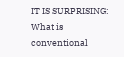IT IS SURPRISING:  What is conventional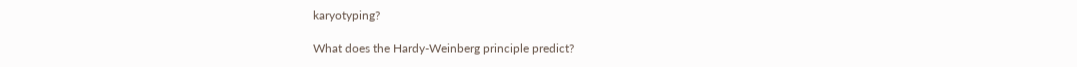karyotyping?

What does the Hardy-Weinberg principle predict?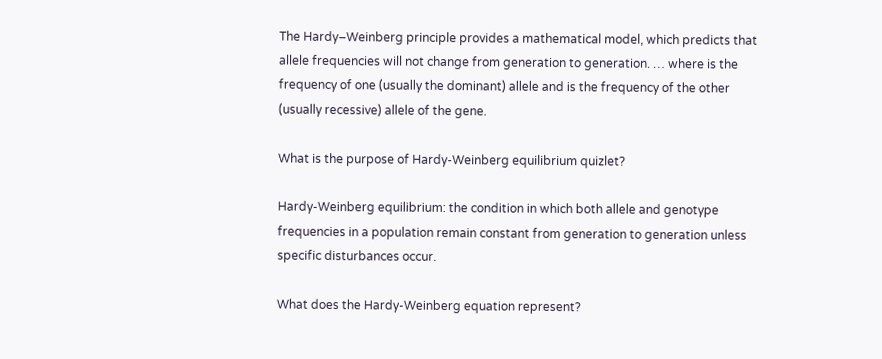The Hardy–Weinberg principle provides a mathematical model, which predicts that allele frequencies will not change from generation to generation. … where is the frequency of one (usually the dominant) allele and is the frequency of the other (usually recessive) allele of the gene.

What is the purpose of Hardy-Weinberg equilibrium quizlet?

Hardy-Weinberg equilibrium: the condition in which both allele and genotype frequencies in a population remain constant from generation to generation unless specific disturbances occur.

What does the Hardy-Weinberg equation represent?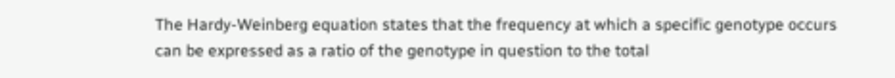The Hardy-Weinberg equation states that the frequency at which a specific genotype occurs can be expressed as a ratio of the genotype in question to the total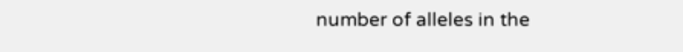number of alleles in the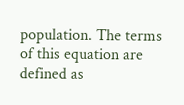population. The terms of this equation are defined as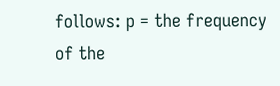follows: p = the frequency of the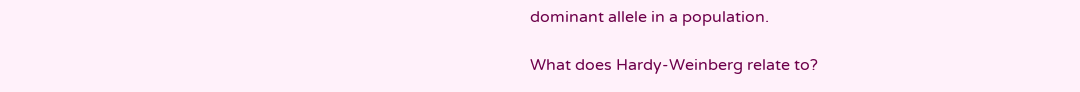dominant allele in a population.

What does Hardy-Weinberg relate to?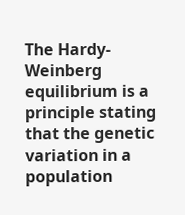The Hardy-Weinberg equilibrium is a principle stating that the genetic variation in a population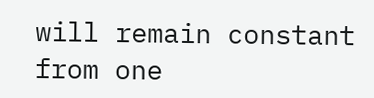will remain constant from one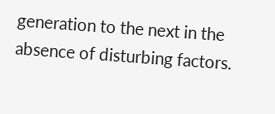generation to the next in the absence of disturbing factors.